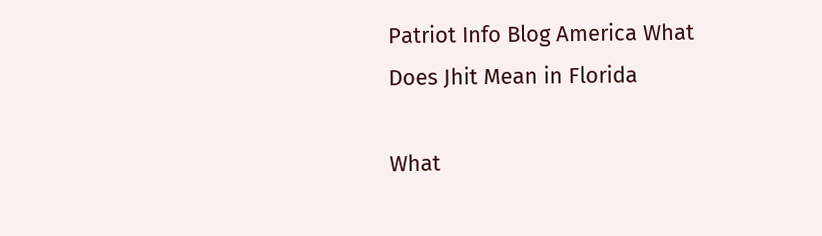Patriot Info Blog America What Does Jhit Mean in Florida

What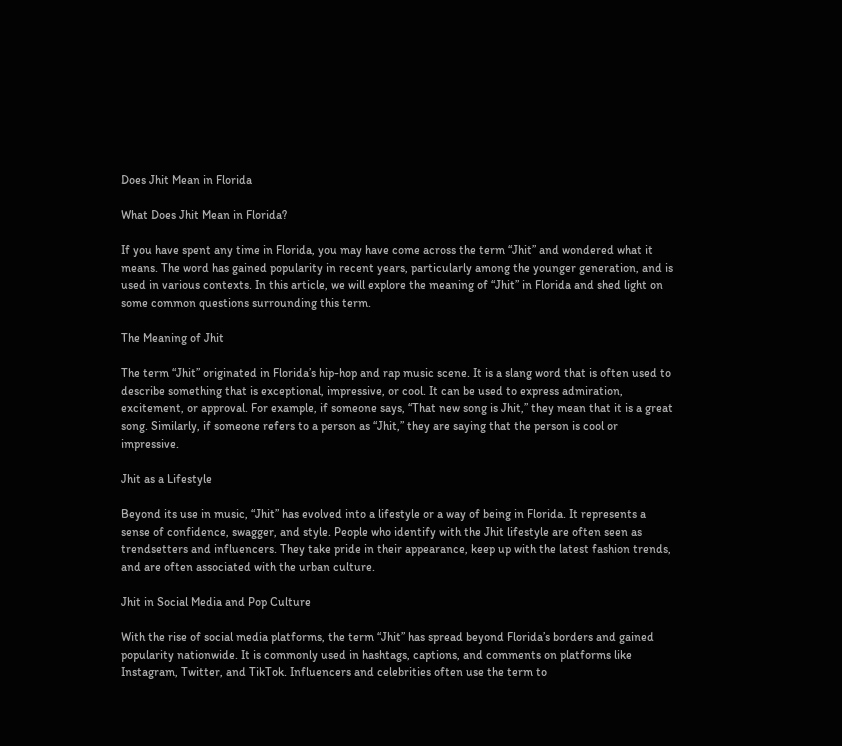Does Jhit Mean in Florida

What Does Jhit Mean in Florida?

If you have spent any time in Florida, you may have come across the term “Jhit” and wondered what it means. The word has gained popularity in recent years, particularly among the younger generation, and is used in various contexts. In this article, we will explore the meaning of “Jhit” in Florida and shed light on some common questions surrounding this term.

The Meaning of Jhit

The term “Jhit” originated in Florida’s hip-hop and rap music scene. It is a slang word that is often used to describe something that is exceptional, impressive, or cool. It can be used to express admiration, excitement, or approval. For example, if someone says, “That new song is Jhit,” they mean that it is a great song. Similarly, if someone refers to a person as “Jhit,” they are saying that the person is cool or impressive.

Jhit as a Lifestyle

Beyond its use in music, “Jhit” has evolved into a lifestyle or a way of being in Florida. It represents a sense of confidence, swagger, and style. People who identify with the Jhit lifestyle are often seen as trendsetters and influencers. They take pride in their appearance, keep up with the latest fashion trends, and are often associated with the urban culture.

Jhit in Social Media and Pop Culture

With the rise of social media platforms, the term “Jhit” has spread beyond Florida’s borders and gained popularity nationwide. It is commonly used in hashtags, captions, and comments on platforms like Instagram, Twitter, and TikTok. Influencers and celebrities often use the term to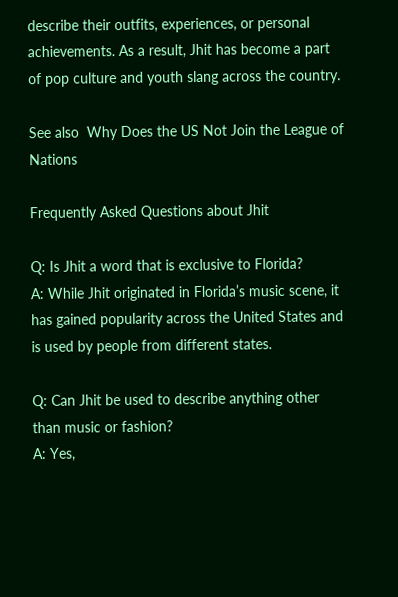describe their outfits, experiences, or personal achievements. As a result, Jhit has become a part of pop culture and youth slang across the country.

See also  Why Does the US Not Join the League of Nations

Frequently Asked Questions about Jhit

Q: Is Jhit a word that is exclusive to Florida?
A: While Jhit originated in Florida’s music scene, it has gained popularity across the United States and is used by people from different states.

Q: Can Jhit be used to describe anything other than music or fashion?
A: Yes,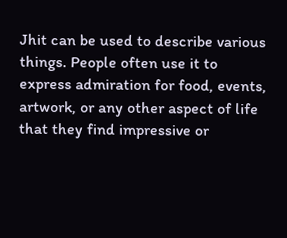Jhit can be used to describe various things. People often use it to express admiration for food, events, artwork, or any other aspect of life that they find impressive or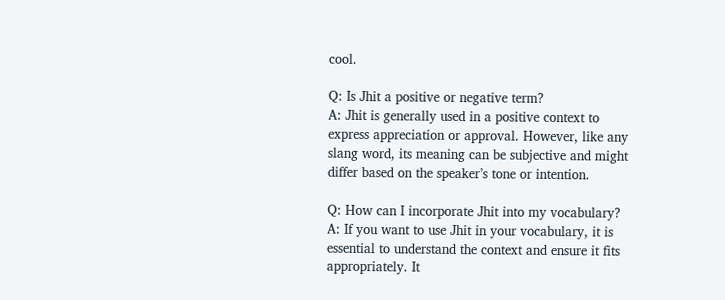cool.

Q: Is Jhit a positive or negative term?
A: Jhit is generally used in a positive context to express appreciation or approval. However, like any slang word, its meaning can be subjective and might differ based on the speaker’s tone or intention.

Q: How can I incorporate Jhit into my vocabulary?
A: If you want to use Jhit in your vocabulary, it is essential to understand the context and ensure it fits appropriately. It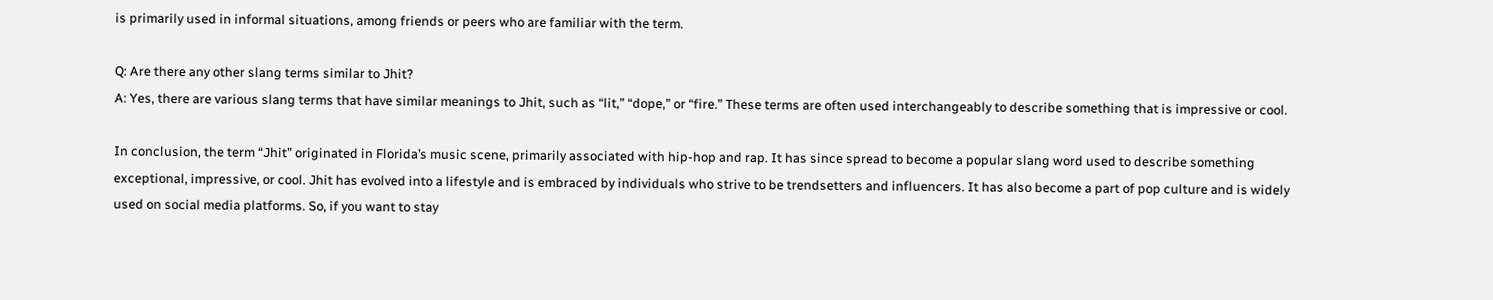is primarily used in informal situations, among friends or peers who are familiar with the term.

Q: Are there any other slang terms similar to Jhit?
A: Yes, there are various slang terms that have similar meanings to Jhit, such as “lit,” “dope,” or “fire.” These terms are often used interchangeably to describe something that is impressive or cool.

In conclusion, the term “Jhit” originated in Florida’s music scene, primarily associated with hip-hop and rap. It has since spread to become a popular slang word used to describe something exceptional, impressive, or cool. Jhit has evolved into a lifestyle and is embraced by individuals who strive to be trendsetters and influencers. It has also become a part of pop culture and is widely used on social media platforms. So, if you want to stay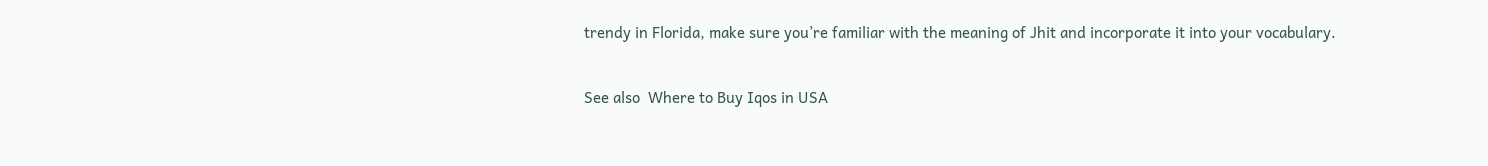trendy in Florida, make sure you’re familiar with the meaning of Jhit and incorporate it into your vocabulary.

See also  Where to Buy Iqos in USA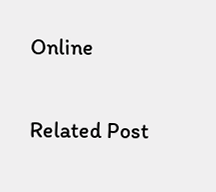Online

Related Post